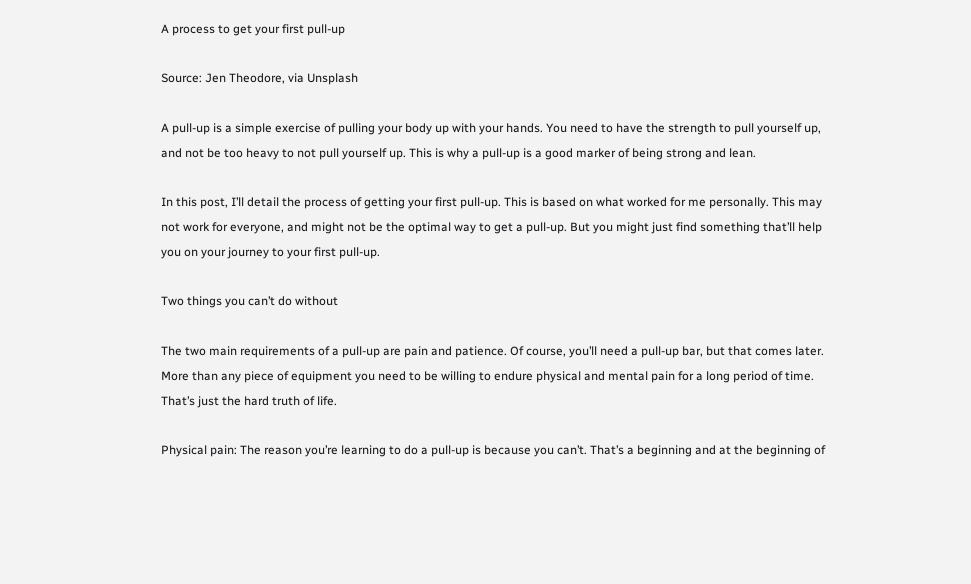A process to get your first pull-up

Source: Jen Theodore, via Unsplash

A pull-up is a simple exercise of pulling your body up with your hands. You need to have the strength to pull yourself up, and not be too heavy to not pull yourself up. This is why a pull-up is a good marker of being strong and lean.

In this post, I’ll detail the process of getting your first pull-up. This is based on what worked for me personally. This may not work for everyone, and might not be the optimal way to get a pull-up. But you might just find something that’ll help you on your journey to your first pull-up.

Two things you can’t do without

The two main requirements of a pull-up are pain and patience. Of course, you’ll need a pull-up bar, but that comes later. More than any piece of equipment you need to be willing to endure physical and mental pain for a long period of time. That’s just the hard truth of life.

Physical pain: The reason you’re learning to do a pull-up is because you can’t. That’s a beginning and at the beginning of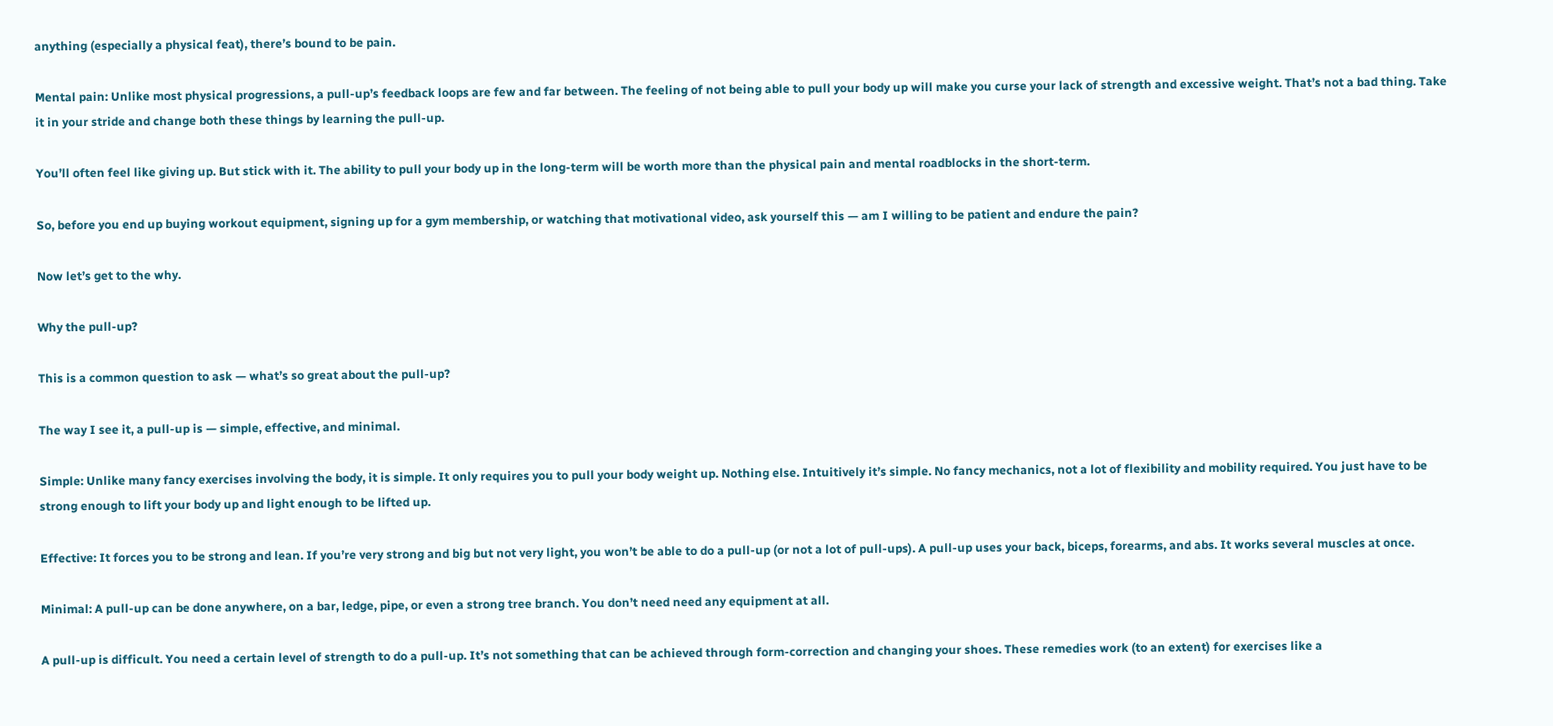anything (especially a physical feat), there’s bound to be pain.

Mental pain: Unlike most physical progressions, a pull-up’s feedback loops are few and far between. The feeling of not being able to pull your body up will make you curse your lack of strength and excessive weight. That’s not a bad thing. Take it in your stride and change both these things by learning the pull-up.

You’ll often feel like giving up. But stick with it. The ability to pull your body up in the long-term will be worth more than the physical pain and mental roadblocks in the short-term.

So, before you end up buying workout equipment, signing up for a gym membership, or watching that motivational video, ask yourself this — am I willing to be patient and endure the pain?

Now let’s get to the why.

Why the pull-up?

This is a common question to ask — what’s so great about the pull-up?

The way I see it, a pull-up is — simple, effective, and minimal.

Simple: Unlike many fancy exercises involving the body, it is simple. It only requires you to pull your body weight up. Nothing else. Intuitively it’s simple. No fancy mechanics, not a lot of flexibility and mobility required. You just have to be strong enough to lift your body up and light enough to be lifted up.

Effective: It forces you to be strong and lean. If you’re very strong and big but not very light, you won’t be able to do a pull-up (or not a lot of pull-ups). A pull-up uses your back, biceps, forearms, and abs. It works several muscles at once.

Minimal: A pull-up can be done anywhere, on a bar, ledge, pipe, or even a strong tree branch. You don’t need need any equipment at all.

A pull-up is difficult. You need a certain level of strength to do a pull-up. It’s not something that can be achieved through form-correction and changing your shoes. These remedies work (to an extent) for exercises like a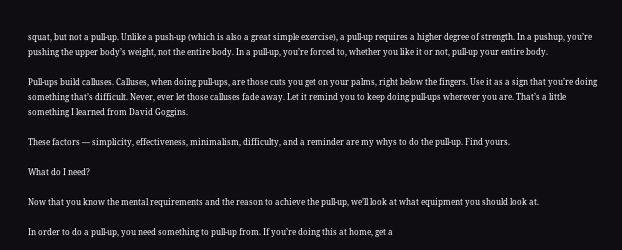squat, but not a pull-up. Unlike a push-up (which is also a great simple exercise), a pull-up requires a higher degree of strength. In a pushup, you’re pushing the upper body’s weight, not the entire body. In a pull-up, you’re forced to, whether you like it or not, pull-up your entire body.

Pull-ups build calluses. Calluses, when doing pull-ups, are those cuts you get on your palms, right below the fingers. Use it as a sign that you’re doing something that’s difficult. Never, ever let those calluses fade away. Let it remind you to keep doing pull-ups wherever you are. That’s a little something I learned from David Goggins.

These factors — simplicity, effectiveness, minimalism, difficulty, and a reminder are my whys to do the pull-up. Find yours.

What do I need?

Now that you know the mental requirements and the reason to achieve the pull-up, we’ll look at what equipment you should look at.

In order to do a pull-up, you need something to pull-up from. If you’re doing this at home, get a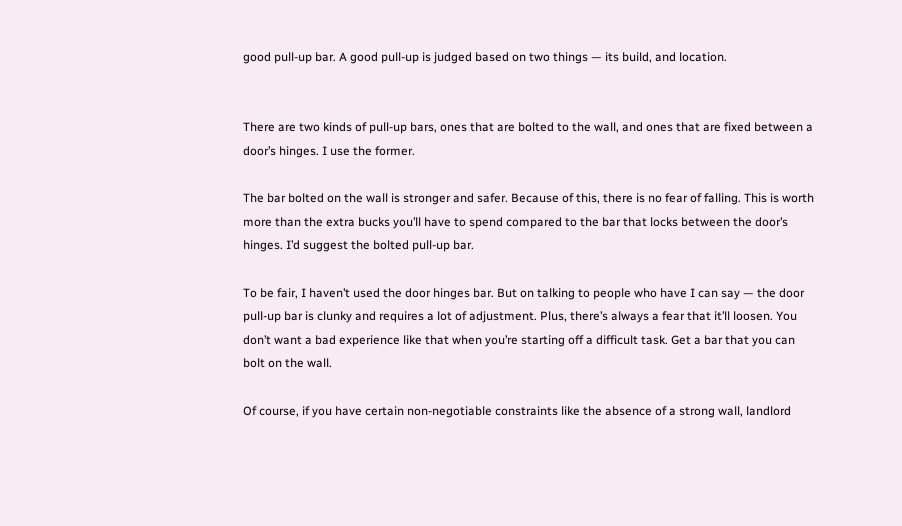good pull-up bar. A good pull-up is judged based on two things — its build, and location.


There are two kinds of pull-up bars, ones that are bolted to the wall, and ones that are fixed between a door’s hinges. I use the former.

The bar bolted on the wall is stronger and safer. Because of this, there is no fear of falling. This is worth more than the extra bucks you’ll have to spend compared to the bar that locks between the door’s hinges. I’d suggest the bolted pull-up bar.

To be fair, I haven’t used the door hinges bar. But on talking to people who have I can say — the door pull-up bar is clunky and requires a lot of adjustment. Plus, there’s always a fear that it’ll loosen. You don’t want a bad experience like that when you’re starting off a difficult task. Get a bar that you can bolt on the wall.

Of course, if you have certain non-negotiable constraints like the absence of a strong wall, landlord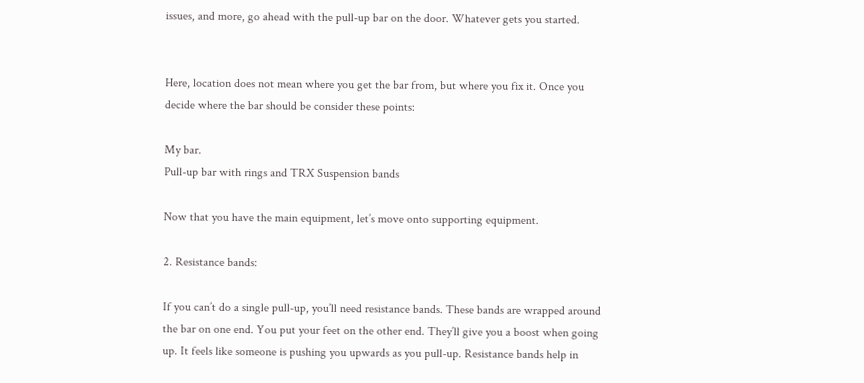issues, and more, go ahead with the pull-up bar on the door. Whatever gets you started.


Here, location does not mean where you get the bar from, but where you fix it. Once you decide where the bar should be consider these points:

My bar.
Pull-up bar with rings and TRX Suspension bands

Now that you have the main equipment, let’s move onto supporting equipment.

2. Resistance bands:

If you can’t do a single pull-up, you’ll need resistance bands. These bands are wrapped around the bar on one end. You put your feet on the other end. They’ll give you a boost when going up. It feels like someone is pushing you upwards as you pull-up. Resistance bands help in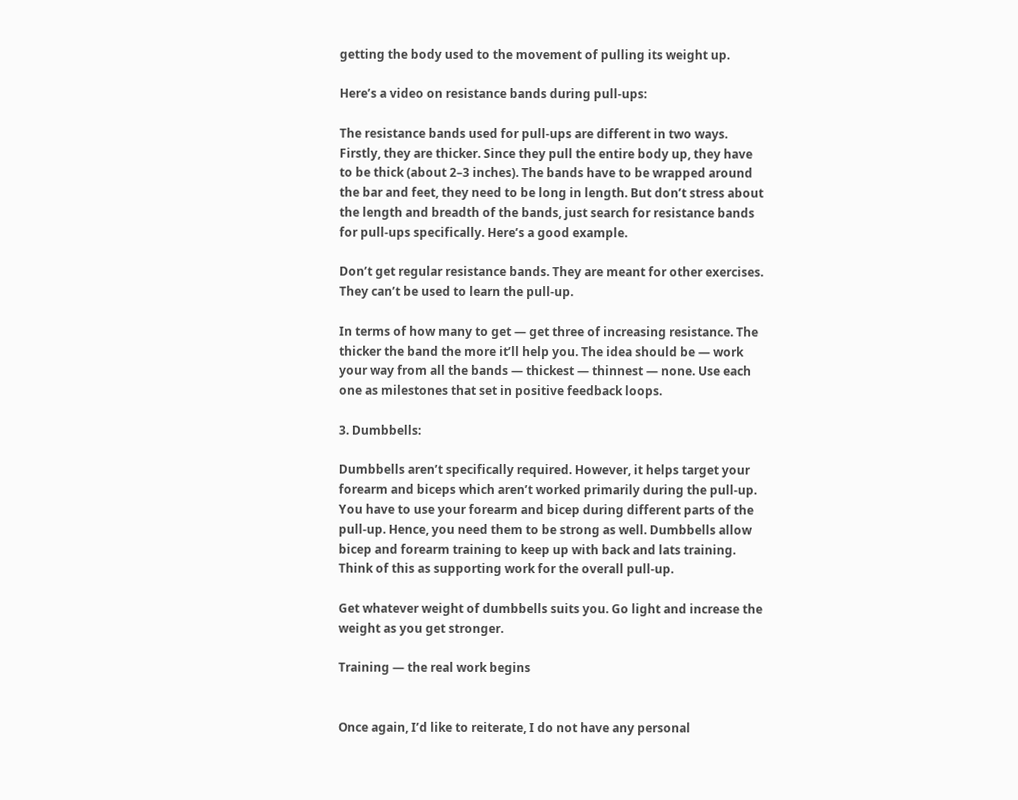getting the body used to the movement of pulling its weight up.

Here’s a video on resistance bands during pull-ups:

The resistance bands used for pull-ups are different in two ways. Firstly, they are thicker. Since they pull the entire body up, they have to be thick (about 2–3 inches). The bands have to be wrapped around the bar and feet, they need to be long in length. But don’t stress about the length and breadth of the bands, just search for resistance bands for pull-ups specifically. Here’s a good example.

Don’t get regular resistance bands. They are meant for other exercises. They can’t be used to learn the pull-up.

In terms of how many to get — get three of increasing resistance. The thicker the band the more it’ll help you. The idea should be — work your way from all the bands — thickest — thinnest — none. Use each one as milestones that set in positive feedback loops.

3. Dumbbells:

Dumbbells aren’t specifically required. However, it helps target your forearm and biceps which aren’t worked primarily during the pull-up. You have to use your forearm and bicep during different parts of the pull-up. Hence, you need them to be strong as well. Dumbbells allow bicep and forearm training to keep up with back and lats training. Think of this as supporting work for the overall pull-up.

Get whatever weight of dumbbells suits you. Go light and increase the weight as you get stronger.

Training — the real work begins


Once again, I’d like to reiterate, I do not have any personal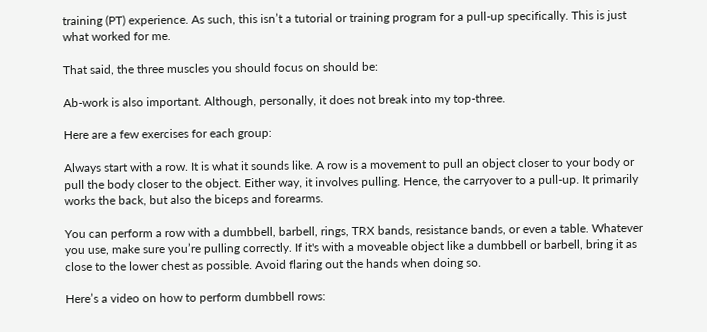training (PT) experience. As such, this isn’t a tutorial or training program for a pull-up specifically. This is just what worked for me.

That said, the three muscles you should focus on should be:

Ab-work is also important. Although, personally, it does not break into my top-three.

Here are a few exercises for each group:

Always start with a row. It is what it sounds like. A row is a movement to pull an object closer to your body or pull the body closer to the object. Either way, it involves pulling. Hence, the carryover to a pull-up. It primarily works the back, but also the biceps and forearms.

You can perform a row with a dumbbell, barbell, rings, TRX bands, resistance bands, or even a table. Whatever you use, make sure you’re pulling correctly. If it's with a moveable object like a dumbbell or barbell, bring it as close to the lower chest as possible. Avoid flaring out the hands when doing so.

Here’s a video on how to perform dumbbell rows: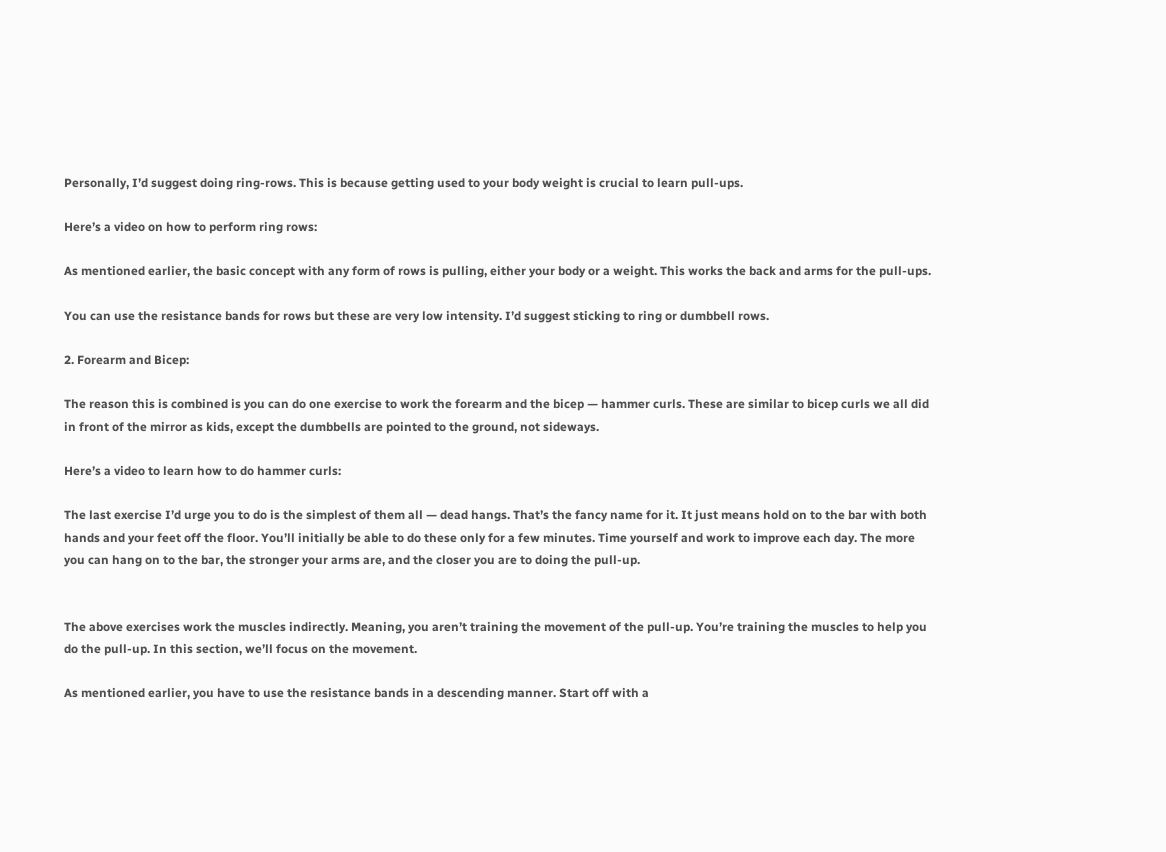Personally, I’d suggest doing ring-rows. This is because getting used to your body weight is crucial to learn pull-ups.

Here’s a video on how to perform ring rows:

As mentioned earlier, the basic concept with any form of rows is pulling, either your body or a weight. This works the back and arms for the pull-ups.

You can use the resistance bands for rows but these are very low intensity. I’d suggest sticking to ring or dumbbell rows.

2. Forearm and Bicep:

The reason this is combined is you can do one exercise to work the forearm and the bicep — hammer curls. These are similar to bicep curls we all did in front of the mirror as kids, except the dumbbells are pointed to the ground, not sideways.

Here’s a video to learn how to do hammer curls:

The last exercise I’d urge you to do is the simplest of them all — dead hangs. That’s the fancy name for it. It just means hold on to the bar with both hands and your feet off the floor. You’ll initially be able to do these only for a few minutes. Time yourself and work to improve each day. The more you can hang on to the bar, the stronger your arms are, and the closer you are to doing the pull-up.


The above exercises work the muscles indirectly. Meaning, you aren’t training the movement of the pull-up. You’re training the muscles to help you do the pull-up. In this section, we’ll focus on the movement.

As mentioned earlier, you have to use the resistance bands in a descending manner. Start off with a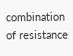combination of resistance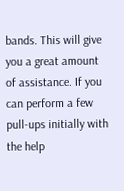bands. This will give you a great amount of assistance. If you can perform a few pull-ups initially with the help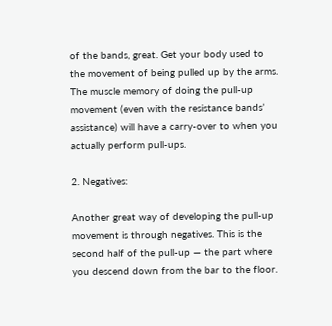of the bands, great. Get your body used to the movement of being pulled up by the arms. The muscle memory of doing the pull-up movement (even with the resistance bands’ assistance) will have a carry-over to when you actually perform pull-ups.

2. Negatives:

Another great way of developing the pull-up movement is through negatives. This is the second half of the pull-up — the part where you descend down from the bar to the floor.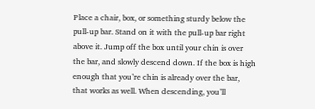Place a chair, box, or something sturdy below the pull-up bar. Stand on it with the pull-up bar right above it. Jump off the box until your chin is over the bar, and slowly descend down. If the box is high enough that you’re chin is already over the bar, that works as well. When descending, you’ll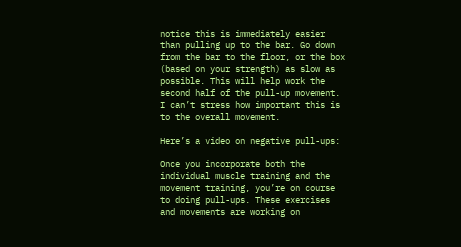notice this is immediately easier than pulling up to the bar. Go down from the bar to the floor, or the box (based on your strength) as slow as possible. This will help work the second half of the pull-up movement. I can’t stress how important this is to the overall movement.

Here’s a video on negative pull-ups:

Once you incorporate both the individual muscle training and the movement training, you’re on course to doing pull-ups. These exercises and movements are working on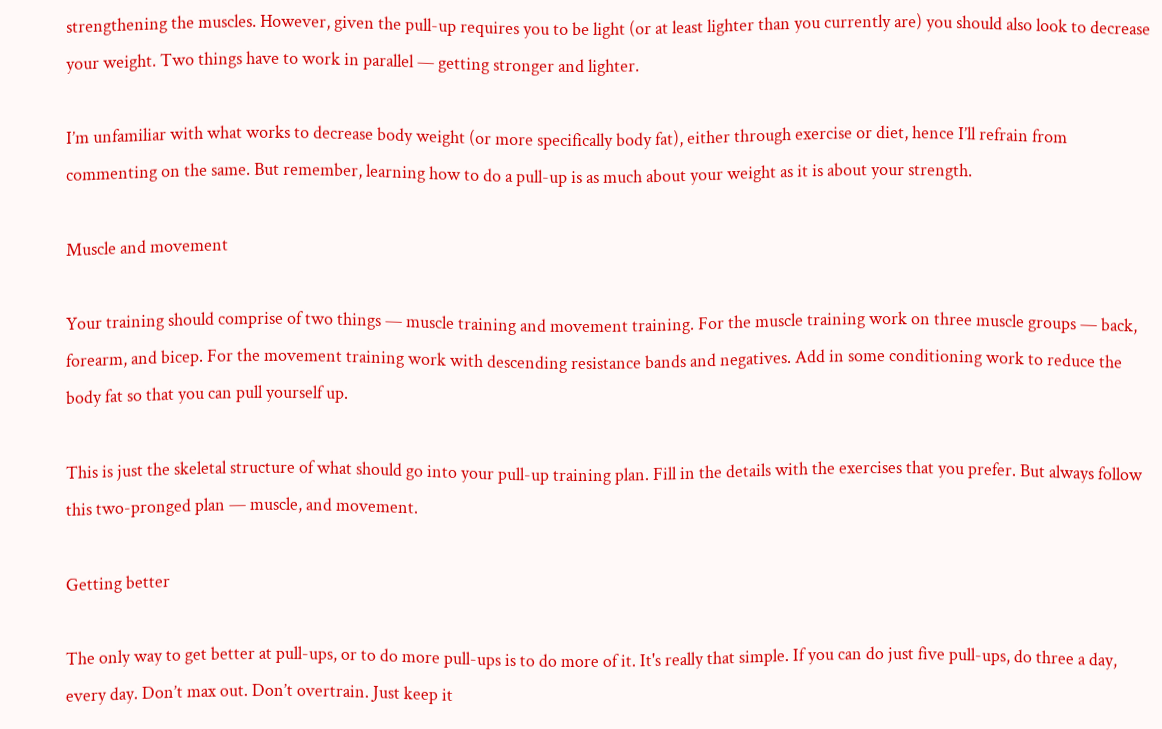strengthening the muscles. However, given the pull-up requires you to be light (or at least lighter than you currently are) you should also look to decrease your weight. Two things have to work in parallel — getting stronger and lighter.

I’m unfamiliar with what works to decrease body weight (or more specifically body fat), either through exercise or diet, hence I’ll refrain from commenting on the same. But remember, learning how to do a pull-up is as much about your weight as it is about your strength.

Muscle and movement

Your training should comprise of two things — muscle training and movement training. For the muscle training work on three muscle groups — back, forearm, and bicep. For the movement training work with descending resistance bands and negatives. Add in some conditioning work to reduce the body fat so that you can pull yourself up.

This is just the skeletal structure of what should go into your pull-up training plan. Fill in the details with the exercises that you prefer. But always follow this two-pronged plan — muscle, and movement.

Getting better

The only way to get better at pull-ups, or to do more pull-ups is to do more of it. It's really that simple. If you can do just five pull-ups, do three a day, every day. Don’t max out. Don’t overtrain. Just keep it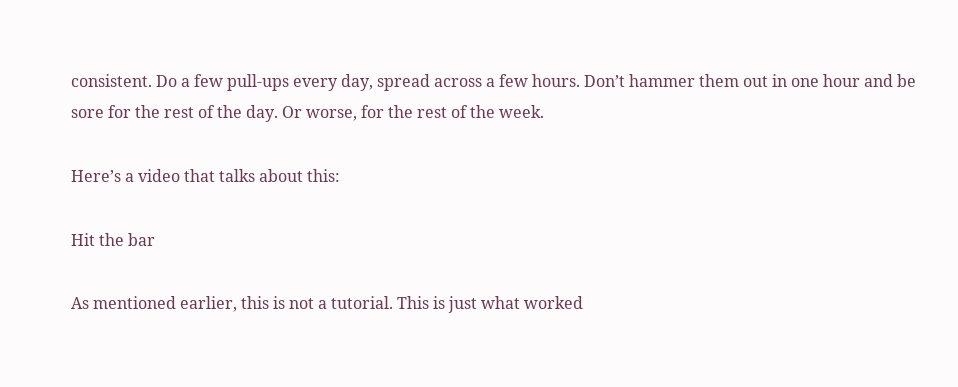consistent. Do a few pull-ups every day, spread across a few hours. Don’t hammer them out in one hour and be sore for the rest of the day. Or worse, for the rest of the week.

Here’s a video that talks about this:

Hit the bar

As mentioned earlier, this is not a tutorial. This is just what worked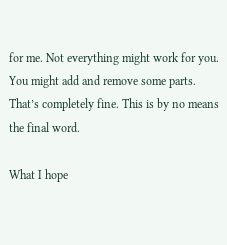for me. Not everything might work for you. You might add and remove some parts. That’s completely fine. This is by no means the final word.

What I hope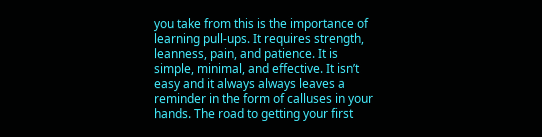you take from this is the importance of learning pull-ups. It requires strength, leanness, pain, and patience. It is simple, minimal, and effective. It isn’t easy and it always always leaves a reminder in the form of calluses in your hands. The road to getting your first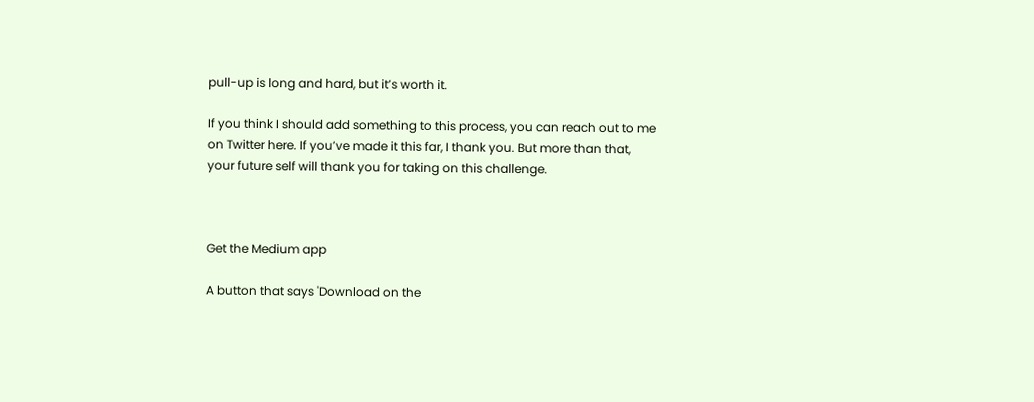pull-up is long and hard, but it’s worth it.

If you think I should add something to this process, you can reach out to me on Twitter here. If you’ve made it this far, I thank you. But more than that, your future self will thank you for taking on this challenge.



Get the Medium app

A button that says 'Download on the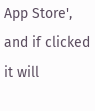App Store', and if clicked it will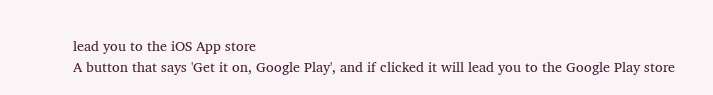lead you to the iOS App store
A button that says 'Get it on, Google Play', and if clicked it will lead you to the Google Play store